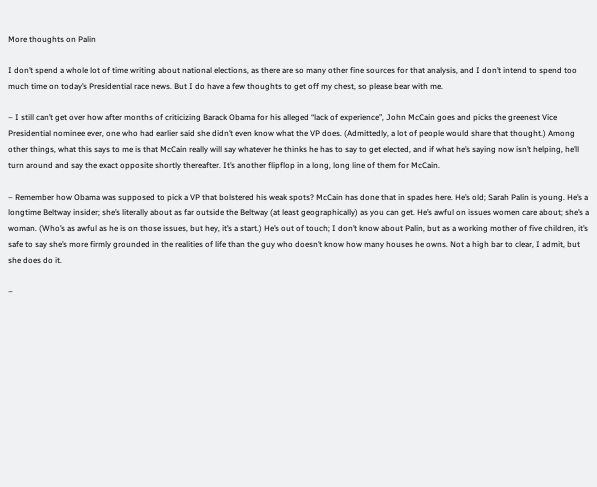More thoughts on Palin

I don’t spend a whole lot of time writing about national elections, as there are so many other fine sources for that analysis, and I don’t intend to spend too much time on today’s Presidential race news. But I do have a few thoughts to get off my chest, so please bear with me.

– I still can’t get over how after months of criticizing Barack Obama for his alleged “lack of experience”, John McCain goes and picks the greenest Vice Presidential nominee ever, one who had earlier said she didn’t even know what the VP does. (Admittedly, a lot of people would share that thought.) Among other things, what this says to me is that McCain really will say whatever he thinks he has to say to get elected, and if what he’s saying now isn’t helping, he’ll turn around and say the exact opposite shortly thereafter. It’s another flipflop in a long, long line of them for McCain.

– Remember how Obama was supposed to pick a VP that bolstered his weak spots? McCain has done that in spades here. He’s old; Sarah Palin is young. He’s a longtime Beltway insider; she’s literally about as far outside the Beltway (at least geographically) as you can get. He’s awful on issues women care about; she’s a woman. (Who’s as awful as he is on those issues, but hey, it’s a start.) He’s out of touch; I don’t know about Palin, but as a working mother of five children, it’s safe to say she’s more firmly grounded in the realities of life than the guy who doesn’t know how many houses he owns. Not a high bar to clear, I admit, but she does do it.

–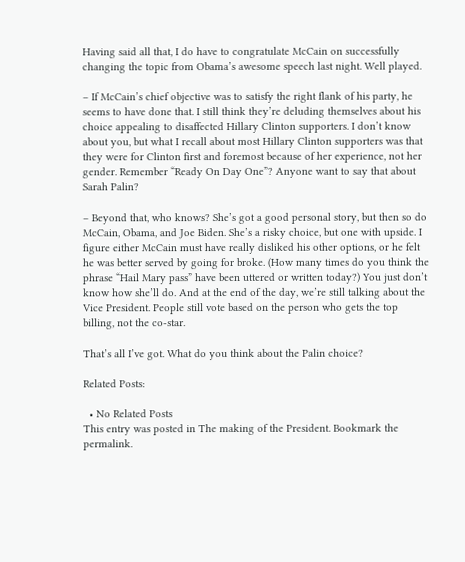Having said all that, I do have to congratulate McCain on successfully changing the topic from Obama’s awesome speech last night. Well played.

– If McCain’s chief objective was to satisfy the right flank of his party, he seems to have done that. I still think they’re deluding themselves about his choice appealing to disaffected Hillary Clinton supporters. I don’t know about you, but what I recall about most Hillary Clinton supporters was that they were for Clinton first and foremost because of her experience, not her gender. Remember “Ready On Day One”? Anyone want to say that about Sarah Palin?

– Beyond that, who knows? She’s got a good personal story, but then so do McCain, Obama, and Joe Biden. She’s a risky choice, but one with upside. I figure either McCain must have really disliked his other options, or he felt he was better served by going for broke. (How many times do you think the phrase “Hail Mary pass” have been uttered or written today?) You just don’t know how she’ll do. And at the end of the day, we’re still talking about the Vice President. People still vote based on the person who gets the top billing, not the co-star.

That’s all I’ve got. What do you think about the Palin choice?

Related Posts:

  • No Related Posts
This entry was posted in The making of the President. Bookmark the permalink.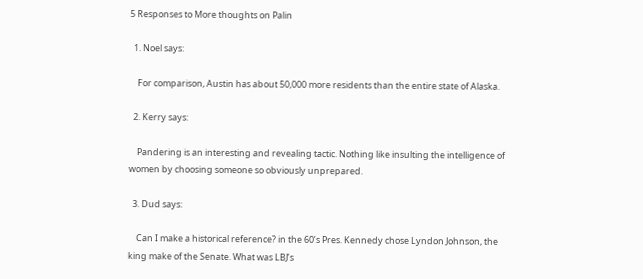5 Responses to More thoughts on Palin

  1. Noel says:

    For comparison, Austin has about 50,000 more residents than the entire state of Alaska.

  2. Kerry says:

    Pandering is an interesting and revealing tactic. Nothing like insulting the intelligence of women by choosing someone so obviously unprepared.

  3. Dud says:

    Can I make a historical reference? in the 60’s Pres. Kennedy chose Lyndon Johnson, the king make of the Senate. What was LBJ’s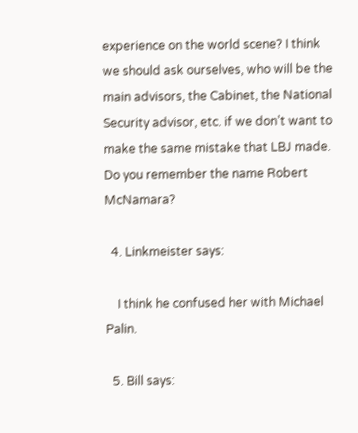experience on the world scene? I think we should ask ourselves, who will be the main advisors, the Cabinet, the National Security advisor, etc. if we don’t want to make the same mistake that LBJ made. Do you remember the name Robert McNamara?

  4. Linkmeister says:

    I think he confused her with Michael Palin.

  5. Bill says: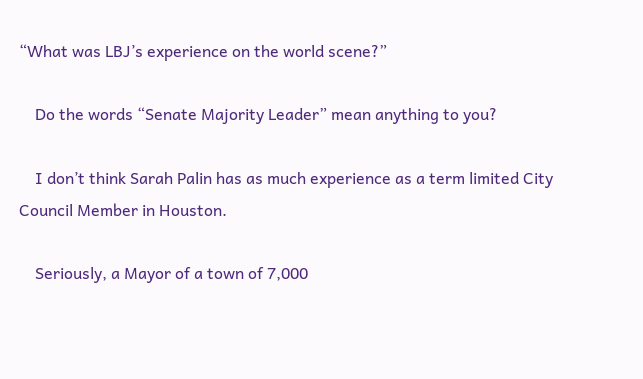“What was LBJ’s experience on the world scene?”

    Do the words “Senate Majority Leader” mean anything to you?

    I don’t think Sarah Palin has as much experience as a term limited City Council Member in Houston.

    Seriously, a Mayor of a town of 7,000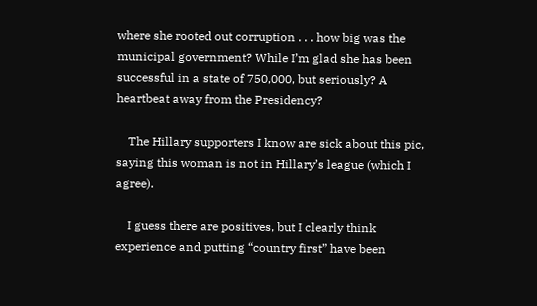where she rooted out corruption . . . how big was the municipal government? While I’m glad she has been successful in a state of 750,000, but seriously? A heartbeat away from the Presidency?

    The Hillary supporters I know are sick about this pic, saying this woman is not in Hillary’s league (which I agree).

    I guess there are positives, but I clearly think experience and putting “country first” have been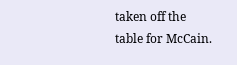taken off the table for McCain.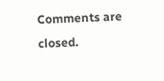Comments are closed.